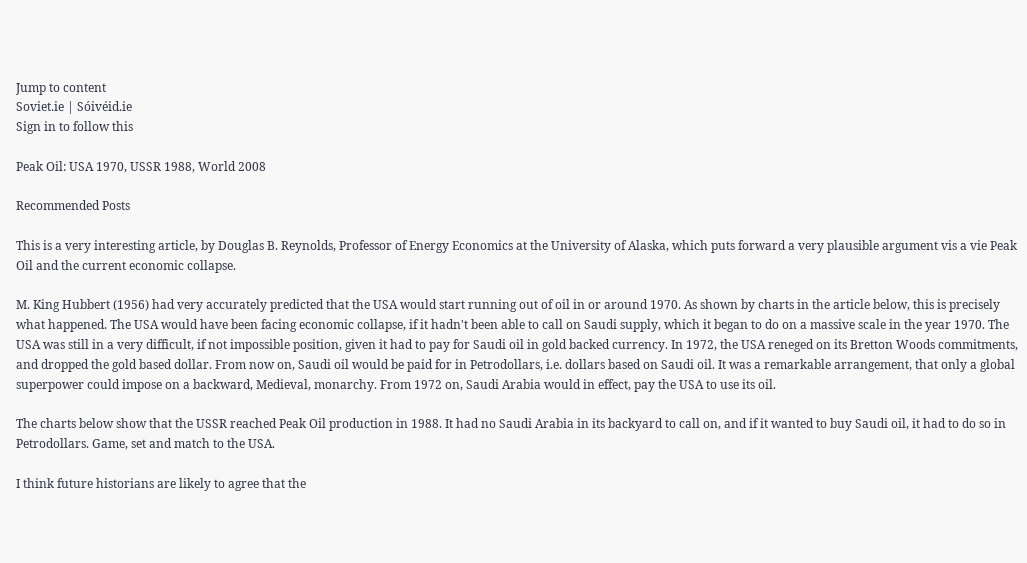Jump to content
Soviet.ie | Sóivéid.ie
Sign in to follow this

Peak Oil: USA 1970, USSR 1988, World 2008

Recommended Posts

This is a very interesting article, by Douglas B. Reynolds, Professor of Energy Economics at the University of Alaska, which puts forward a very plausible argument vis a vie Peak Oil and the current economic collapse.

M. King Hubbert (1956) had very accurately predicted that the USA would start running out of oil in or around 1970. As shown by charts in the article below, this is precisely what happened. The USA would have been facing economic collapse, if it hadn't been able to call on Saudi supply, which it began to do on a massive scale in the year 1970. The USA was still in a very difficult, if not impossible position, given it had to pay for Saudi oil in gold backed currency. In 1972, the USA reneged on its Bretton Woods commitments, and dropped the gold based dollar. From now on, Saudi oil would be paid for in Petrodollars, i.e. dollars based on Saudi oil. It was a remarkable arrangement, that only a global superpower could impose on a backward, Medieval, monarchy. From 1972 on, Saudi Arabia would in effect, pay the USA to use its oil.

The charts below show that the USSR reached Peak Oil production in 1988. It had no Saudi Arabia in its backyard to call on, and if it wanted to buy Saudi oil, it had to do so in Petrodollars. Game, set and match to the USA.

I think future historians are likely to agree that the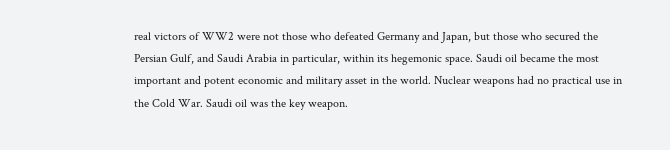real victors of WW2 were not those who defeated Germany and Japan, but those who secured the Persian Gulf, and Saudi Arabia in particular, within its hegemonic space. Saudi oil became the most important and potent economic and military asset in the world. Nuclear weapons had no practical use in the Cold War. Saudi oil was the key weapon.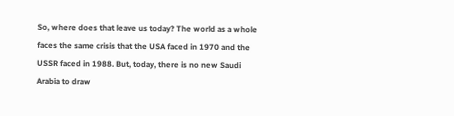So, where does that leave us today? The world as a whole faces the same crisis that the USA faced in 1970 and the USSR faced in 1988. But, today, there is no new Saudi Arabia to draw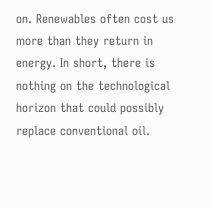on. Renewables often cost us more than they return in energy. In short, there is nothing on the technological horizon that could possibly replace conventional oil.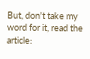But, don't take my word for it, read the article: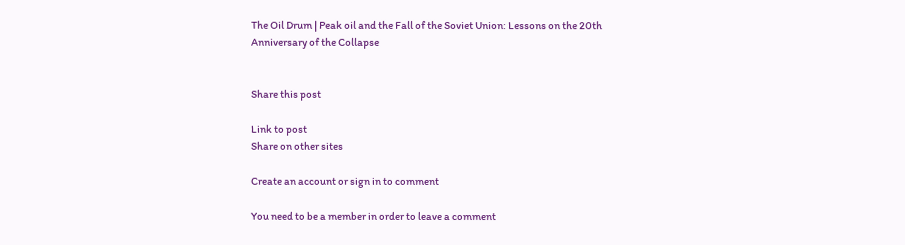The Oil Drum | Peak oil and the Fall of the Soviet Union: Lessons on the 20th Anniversary of the Collapse


Share this post

Link to post
Share on other sites

Create an account or sign in to comment

You need to be a member in order to leave a comment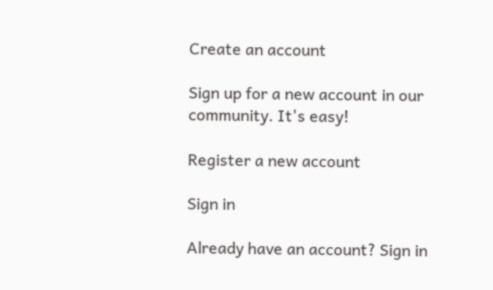Create an account

Sign up for a new account in our community. It's easy!

Register a new account

Sign in

Already have an account? Sign in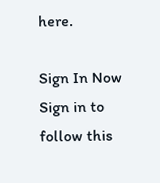here.

Sign In Now
Sign in to follow this